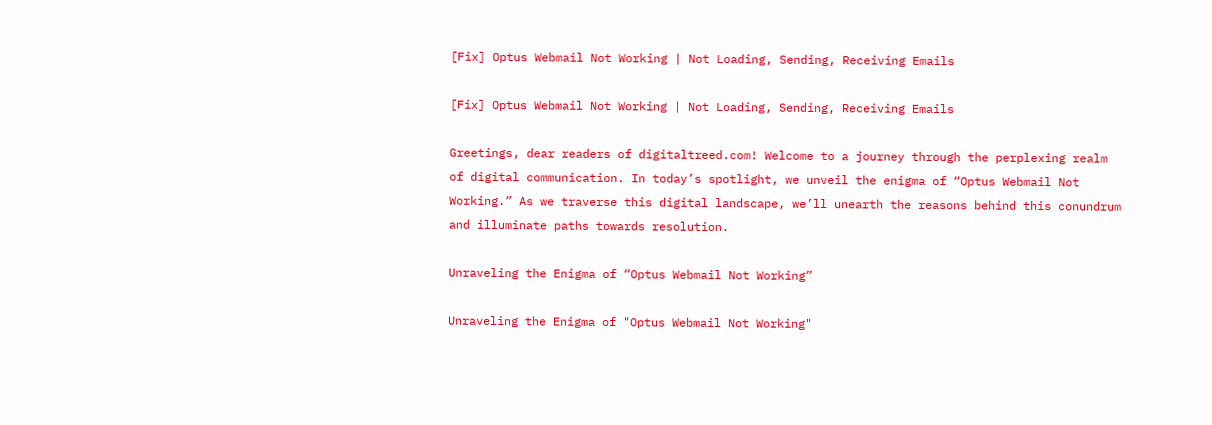[Fix] Optus Webmail Not Working | Not Loading, Sending, Receiving Emails

[Fix] Optus Webmail Not Working | Not Loading, Sending, Receiving Emails

Greetings, dear readers of digitaltreed.com! Welcome to a journey through the perplexing realm of digital communication. In today’s spotlight, we unveil the enigma of “Optus Webmail Not Working.” As we traverse this digital landscape, we’ll unearth the reasons behind this conundrum and illuminate paths towards resolution.

Unraveling the Enigma of “Optus Webmail Not Working”

Unraveling the Enigma of "Optus Webmail Not Working"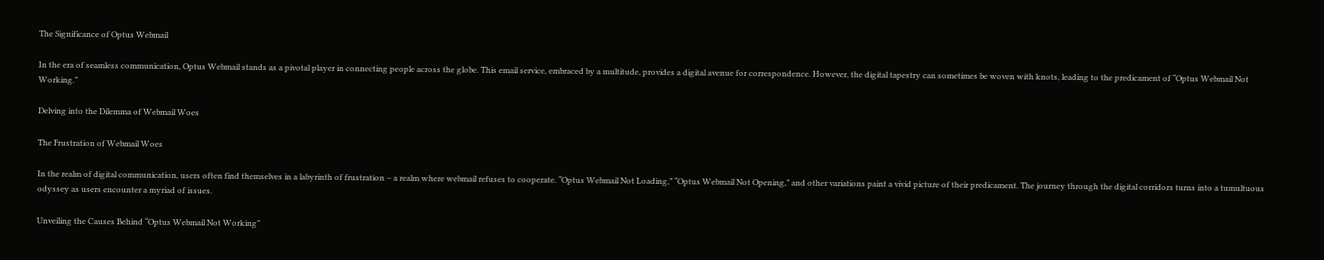The Significance of Optus Webmail

In the era of seamless communication, Optus Webmail stands as a pivotal player in connecting people across the globe. This email service, embraced by a multitude, provides a digital avenue for correspondence. However, the digital tapestry can sometimes be woven with knots, leading to the predicament of “Optus Webmail Not Working.”

Delving into the Dilemma of Webmail Woes

The Frustration of Webmail Woes

In the realm of digital communication, users often find themselves in a labyrinth of frustration – a realm where webmail refuses to cooperate. “Optus Webmail Not Loading,” “Optus Webmail Not Opening,” and other variations paint a vivid picture of their predicament. The journey through the digital corridors turns into a tumultuous odyssey as users encounter a myriad of issues.

Unveiling the Causes Behind “Optus Webmail Not Working”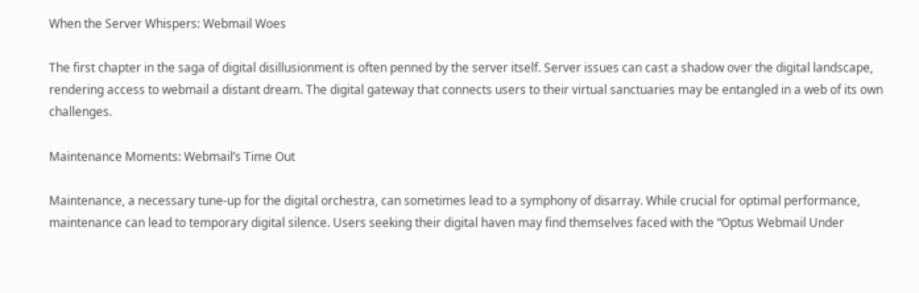When the Server Whispers: Webmail Woes

The first chapter in the saga of digital disillusionment is often penned by the server itself. Server issues can cast a shadow over the digital landscape, rendering access to webmail a distant dream. The digital gateway that connects users to their virtual sanctuaries may be entangled in a web of its own challenges.

Maintenance Moments: Webmail’s Time Out

Maintenance, a necessary tune-up for the digital orchestra, can sometimes lead to a symphony of disarray. While crucial for optimal performance, maintenance can lead to temporary digital silence. Users seeking their digital haven may find themselves faced with the “Optus Webmail Under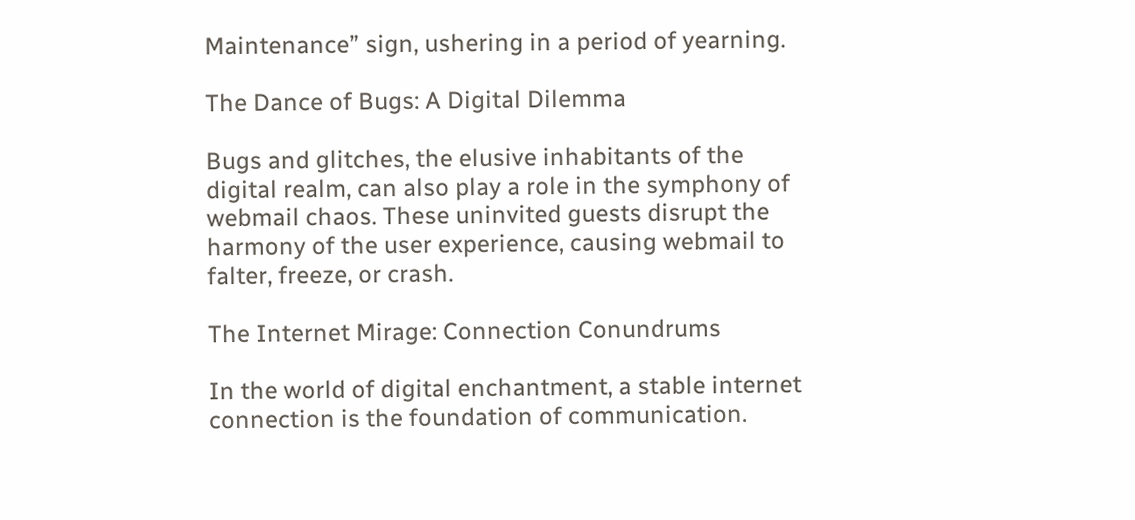Maintenance” sign, ushering in a period of yearning.

The Dance of Bugs: A Digital Dilemma

Bugs and glitches, the elusive inhabitants of the digital realm, can also play a role in the symphony of webmail chaos. These uninvited guests disrupt the harmony of the user experience, causing webmail to falter, freeze, or crash.

The Internet Mirage: Connection Conundrums

In the world of digital enchantment, a stable internet connection is the foundation of communication.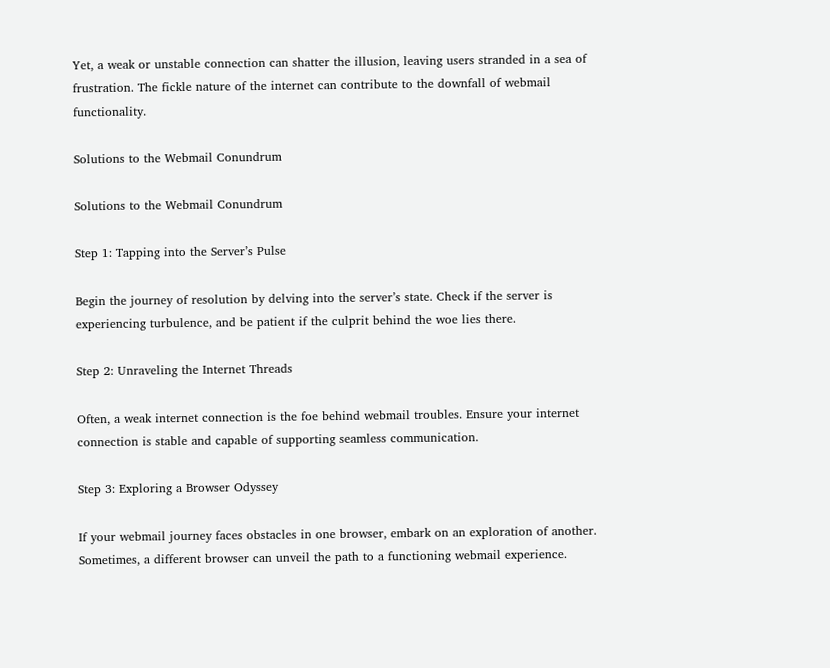Yet, a weak or unstable connection can shatter the illusion, leaving users stranded in a sea of frustration. The fickle nature of the internet can contribute to the downfall of webmail functionality.

Solutions to the Webmail Conundrum

Solutions to the Webmail Conundrum

Step 1: Tapping into the Server’s Pulse

Begin the journey of resolution by delving into the server’s state. Check if the server is experiencing turbulence, and be patient if the culprit behind the woe lies there.

Step 2: Unraveling the Internet Threads

Often, a weak internet connection is the foe behind webmail troubles. Ensure your internet connection is stable and capable of supporting seamless communication.

Step 3: Exploring a Browser Odyssey

If your webmail journey faces obstacles in one browser, embark on an exploration of another. Sometimes, a different browser can unveil the path to a functioning webmail experience.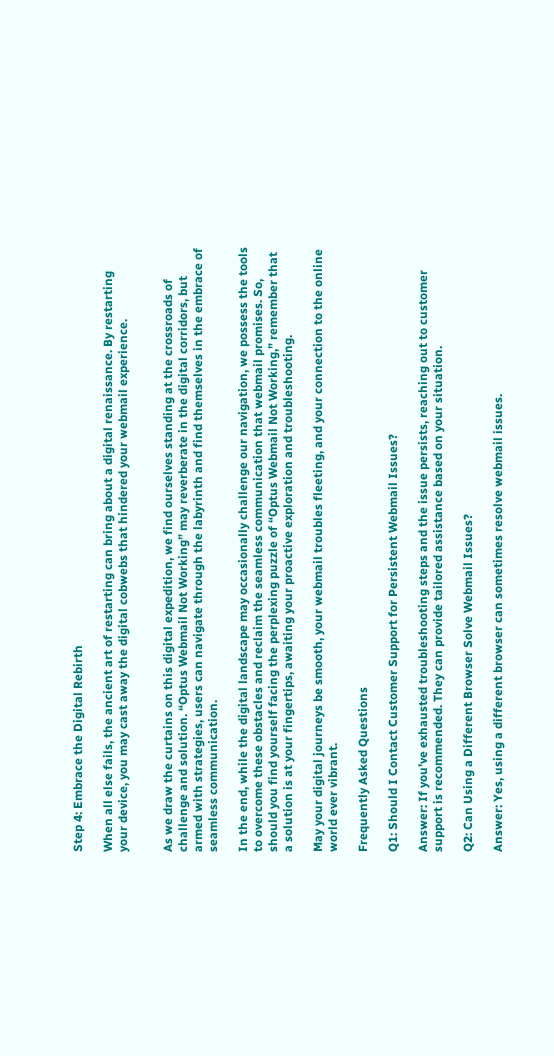Step 4: Embrace the Digital Rebirth

When all else fails, the ancient art of restarting can bring about a digital renaissance. By restarting your device, you may cast away the digital cobwebs that hindered your webmail experience.


As we draw the curtains on this digital expedition, we find ourselves standing at the crossroads of challenge and solution. “Optus Webmail Not Working” may reverberate in the digital corridors, but armed with strategies, users can navigate through the labyrinth and find themselves in the embrace of seamless communication.

In the end, while the digital landscape may occasionally challenge our navigation, we possess the tools to overcome these obstacles and reclaim the seamless communication that webmail promises. So, should you find yourself facing the perplexing puzzle of “Optus Webmail Not Working,” remember that a solution is at your fingertips, awaiting your proactive exploration and troubleshooting.

May your digital journeys be smooth, your webmail troubles fleeting, and your connection to the online world ever vibrant.

Frequently Asked Questions

Q1: Should I Contact Customer Support for Persistent Webmail Issues?

Answer: If you’ve exhausted troubleshooting steps and the issue persists, reaching out to customer support is recommended. They can provide tailored assistance based on your situation.

Q2: Can Using a Different Browser Solve Webmail Issues?

Answer: Yes, using a different browser can sometimes resolve webmail issues.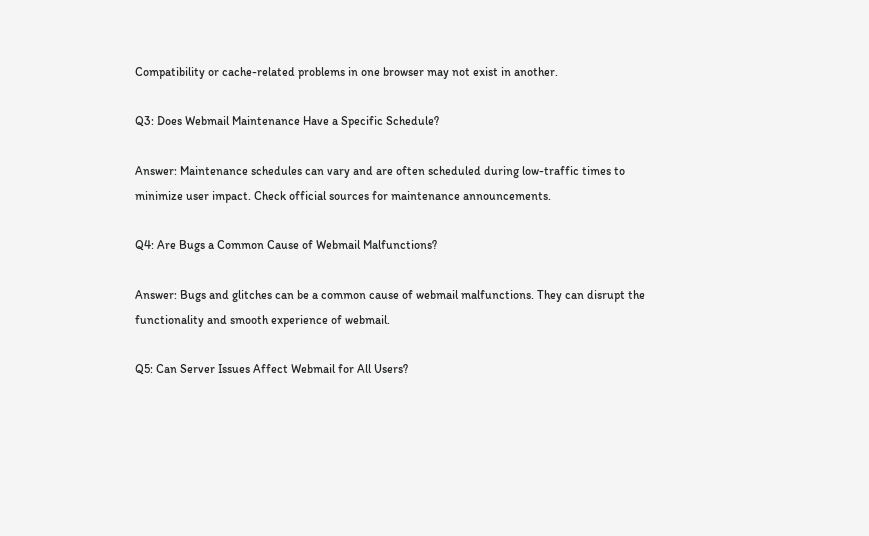Compatibility or cache-related problems in one browser may not exist in another.

Q3: Does Webmail Maintenance Have a Specific Schedule?

Answer: Maintenance schedules can vary and are often scheduled during low-traffic times to minimize user impact. Check official sources for maintenance announcements.

Q4: Are Bugs a Common Cause of Webmail Malfunctions?

Answer: Bugs and glitches can be a common cause of webmail malfunctions. They can disrupt the functionality and smooth experience of webmail.

Q5: Can Server Issues Affect Webmail for All Users?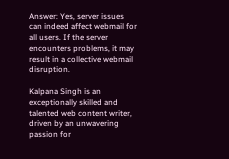Answer: Yes, server issues can indeed affect webmail for all users. If the server encounters problems, it may result in a collective webmail disruption.

Kalpana Singh is an exceptionally skilled and talented web content writer, driven by an unwavering passion for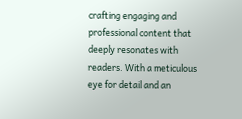crafting engaging and professional content that deeply resonates with readers. With a meticulous eye for detail and an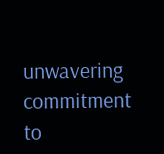unwavering commitment to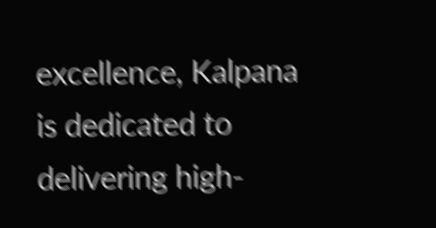excellence, Kalpana is dedicated to delivering high-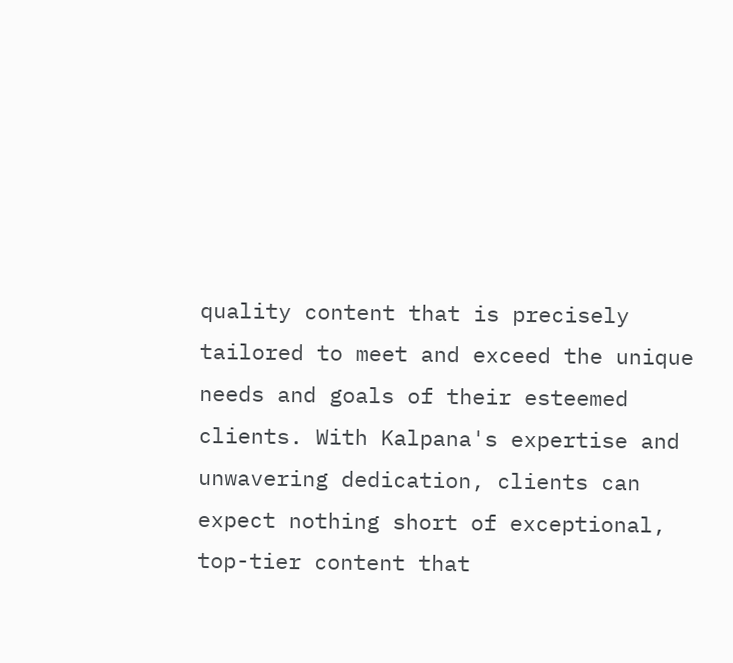quality content that is precisely tailored to meet and exceed the unique needs and goals of their esteemed clients. With Kalpana's expertise and unwavering dedication, clients can expect nothing short of exceptional, top-tier content that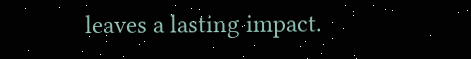leaves a lasting impact.